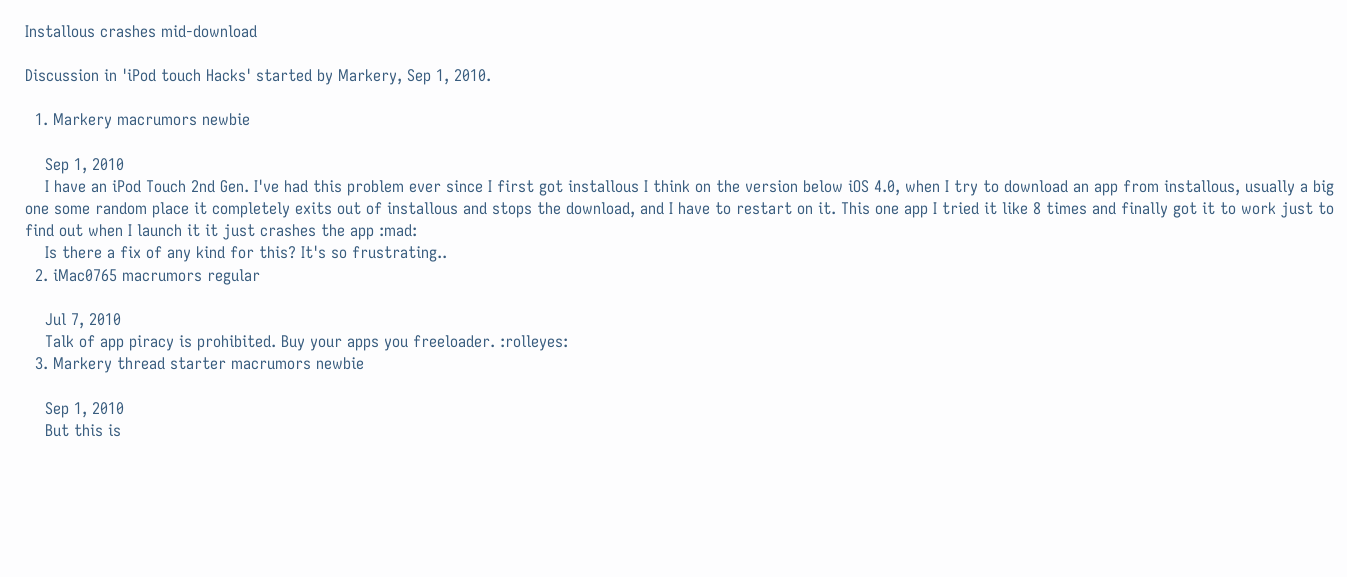Installous crashes mid-download

Discussion in 'iPod touch Hacks' started by Markery, Sep 1, 2010.

  1. Markery macrumors newbie

    Sep 1, 2010
    I have an iPod Touch 2nd Gen. I've had this problem ever since I first got installous I think on the version below iOS 4.0, when I try to download an app from installous, usually a big one some random place it completely exits out of installous and stops the download, and I have to restart on it. This one app I tried it like 8 times and finally got it to work just to find out when I launch it it just crashes the app :mad:
    Is there a fix of any kind for this? It's so frustrating..
  2. iMac0765 macrumors regular

    Jul 7, 2010
    Talk of app piracy is prohibited. Buy your apps you freeloader. :rolleyes:
  3. Markery thread starter macrumors newbie

    Sep 1, 2010
    But this is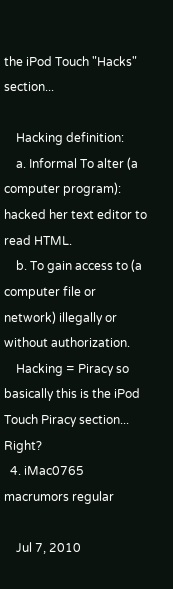the iPod Touch "Hacks" section...

    Hacking definition:
    a. Informal To alter (a computer program): hacked her text editor to read HTML.
    b. To gain access to (a computer file or network) illegally or without authorization.
    Hacking = Piracy so basically this is the iPod Touch Piracy section... Right?
  4. iMac0765 macrumors regular

    Jul 7, 2010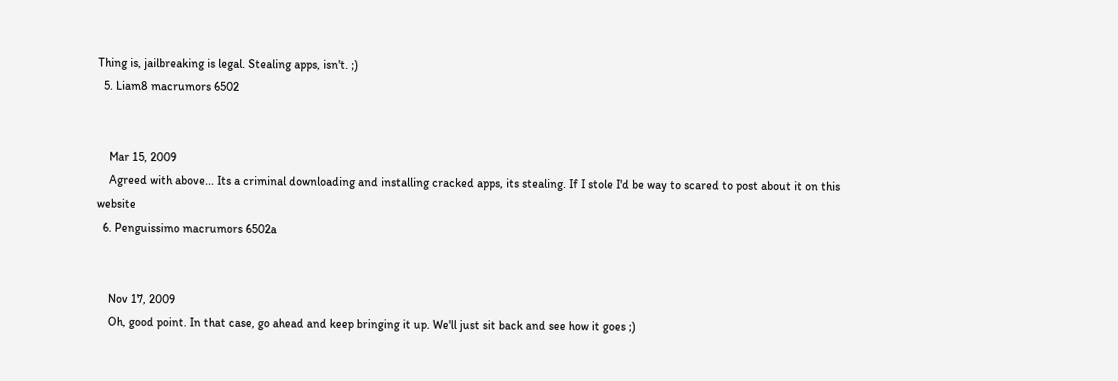Thing is, jailbreaking is legal. Stealing apps, isn't. ;)
  5. Liam8 macrumors 6502


    Mar 15, 2009
    Agreed with above... Its a criminal downloading and installing cracked apps, its stealing. If I stole I'd be way to scared to post about it on this website
  6. Penguissimo macrumors 6502a


    Nov 17, 2009
    Oh, good point. In that case, go ahead and keep bringing it up. We'll just sit back and see how it goes ;)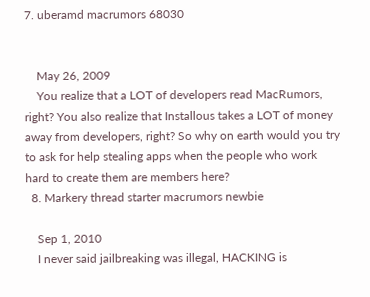7. uberamd macrumors 68030


    May 26, 2009
    You realize that a LOT of developers read MacRumors, right? You also realize that Installous takes a LOT of money away from developers, right? So why on earth would you try to ask for help stealing apps when the people who work hard to create them are members here?
  8. Markery thread starter macrumors newbie

    Sep 1, 2010
    I never said jailbreaking was illegal, HACKING is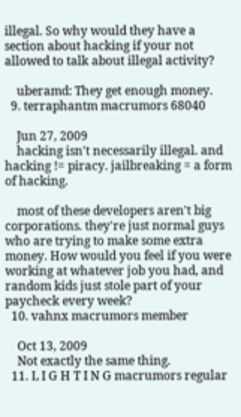illegal. So why would they have a section about hacking if your not allowed to talk about illegal activity?

    uberamd: They get enough money.
  9. terraphantm macrumors 68040

    Jun 27, 2009
    hacking isn't necessarily illegal. and hacking != piracy. jailbreaking = a form of hacking.

    most of these developers aren't big corporations. they're just normal guys who are trying to make some extra money. How would you feel if you were working at whatever job you had, and random kids just stole part of your paycheck every week?
  10. vahnx macrumors member

    Oct 13, 2009
    Not exactly the same thing.
  11. L I G H T I N G macrumors regular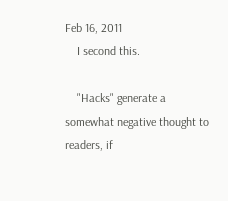Feb 16, 2011
    I second this.

    "Hacks" generate a somewhat negative thought to readers, if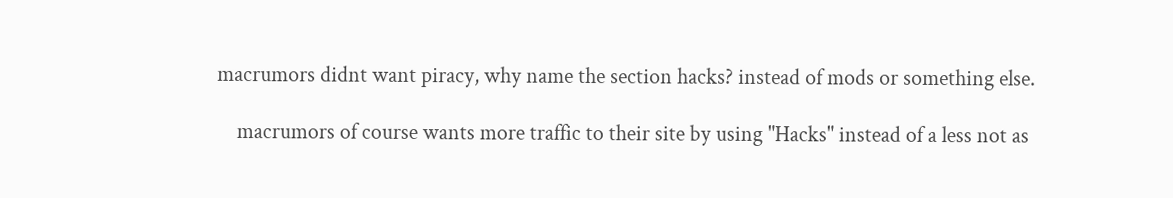macrumors didnt want piracy, why name the section hacks? instead of mods or something else.

    macrumors of course wants more traffic to their site by using "Hacks" instead of a less not as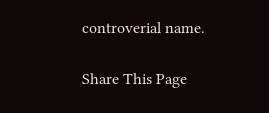controverial name.

Share This Page